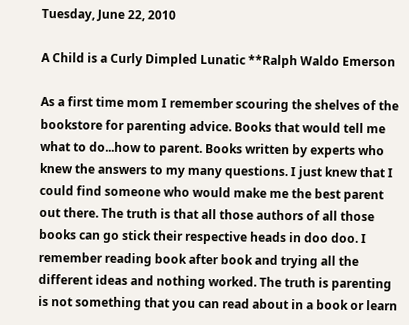Tuesday, June 22, 2010

A Child is a Curly Dimpled Lunatic **Ralph Waldo Emerson

As a first time mom I remember scouring the shelves of the bookstore for parenting advice. Books that would tell me what to do...how to parent. Books written by experts who knew the answers to my many questions. I just knew that I could find someone who would make me the best parent out there. The truth is that all those authors of all those books can go stick their respective heads in doo doo. I remember reading book after book and trying all the different ideas and nothing worked. The truth is parenting is not something that you can read about in a book or learn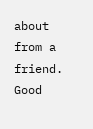about from a friend. Good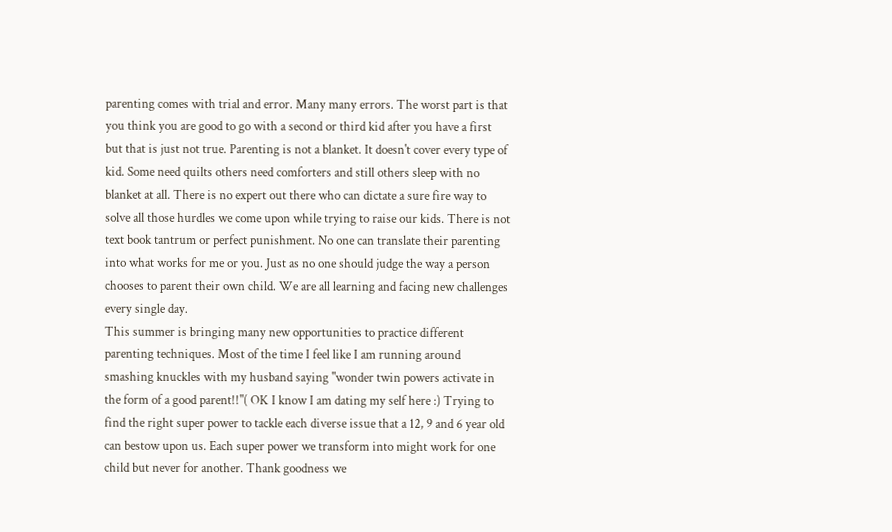parenting comes with trial and error. Many many errors. The worst part is that you think you are good to go with a second or third kid after you have a first but that is just not true. Parenting is not a blanket. It doesn't cover every type of kid. Some need quilts others need comforters and still others sleep with no blanket at all. There is no expert out there who can dictate a sure fire way to solve all those hurdles we come upon while trying to raise our kids. There is not text book tantrum or perfect punishment. No one can translate their parenting into what works for me or you. Just as no one should judge the way a person chooses to parent their own child. We are all learning and facing new challenges every single day.
This summer is bringing many new opportunities to practice different parenting techniques. Most of the time I feel like I am running around smashing knuckles with my husband saying "wonder twin powers activate in the form of a good parent!!"( OK I know I am dating my self here :) Trying to find the right super power to tackle each diverse issue that a 12, 9 and 6 year old can bestow upon us. Each super power we transform into might work for one child but never for another. Thank goodness we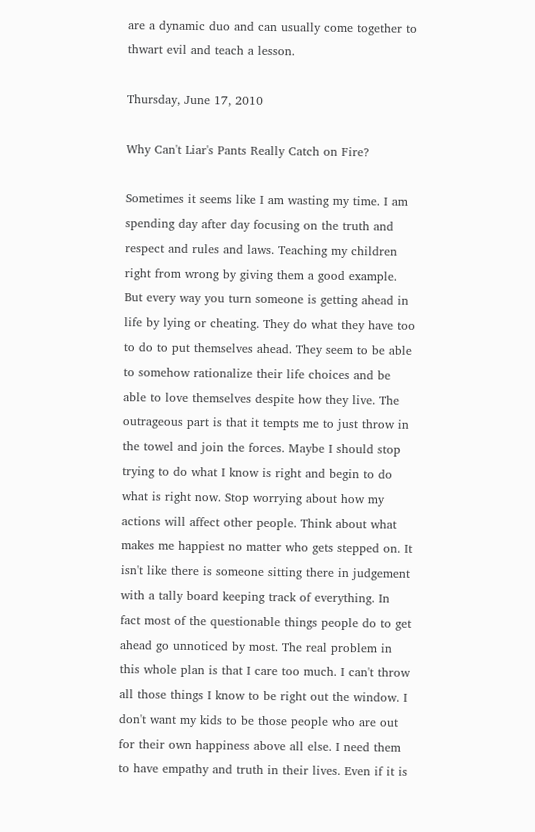are a dynamic duo and can usually come together to thwart evil and teach a lesson.

Thursday, June 17, 2010

Why Can't Liar's Pants Really Catch on Fire?

Sometimes it seems like I am wasting my time. I am spending day after day focusing on the truth and respect and rules and laws. Teaching my children right from wrong by giving them a good example. But every way you turn someone is getting ahead in life by lying or cheating. They do what they have too to do to put themselves ahead. They seem to be able to somehow rationalize their life choices and be able to love themselves despite how they live. The outrageous part is that it tempts me to just throw in the towel and join the forces. Maybe I should stop trying to do what I know is right and begin to do what is right now. Stop worrying about how my actions will affect other people. Think about what makes me happiest no matter who gets stepped on. It isn't like there is someone sitting there in judgement with a tally board keeping track of everything. In fact most of the questionable things people do to get ahead go unnoticed by most. The real problem in this whole plan is that I care too much. I can't throw all those things I know to be right out the window. I don't want my kids to be those people who are out for their own happiness above all else. I need them to have empathy and truth in their lives. Even if it is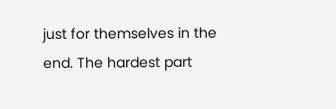just for themselves in the end. The hardest part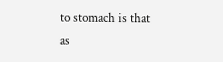to stomach is that as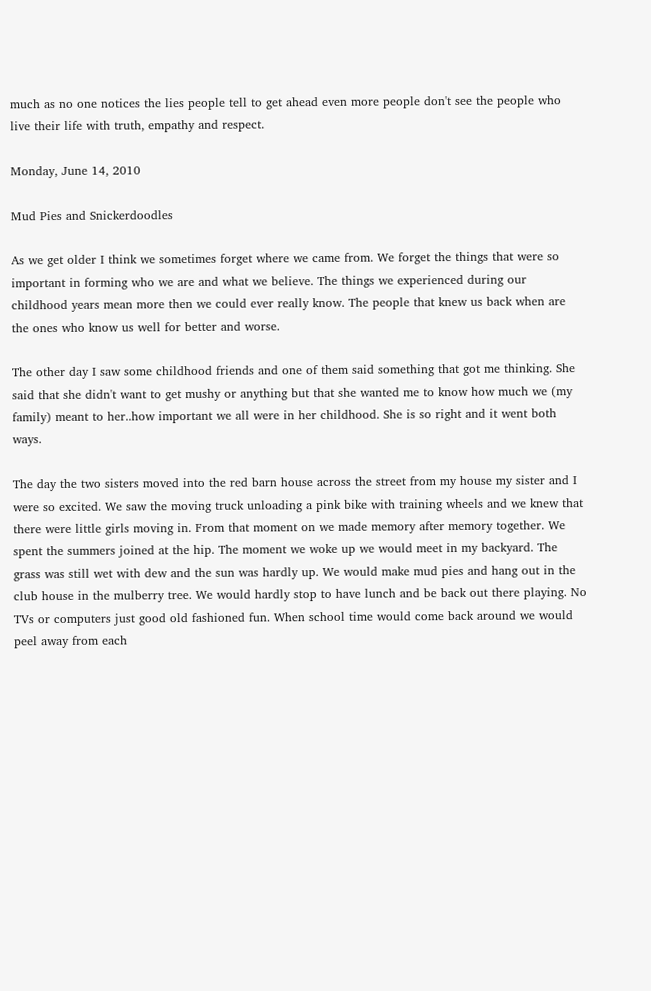much as no one notices the lies people tell to get ahead even more people don't see the people who live their life with truth, empathy and respect.

Monday, June 14, 2010

Mud Pies and Snickerdoodles

As we get older I think we sometimes forget where we came from. We forget the things that were so important in forming who we are and what we believe. The things we experienced during our childhood years mean more then we could ever really know. The people that knew us back when are the ones who know us well for better and worse.

The other day I saw some childhood friends and one of them said something that got me thinking. She said that she didn't want to get mushy or anything but that she wanted me to know how much we (my family) meant to her..how important we all were in her childhood. She is so right and it went both ways.

The day the two sisters moved into the red barn house across the street from my house my sister and I were so excited. We saw the moving truck unloading a pink bike with training wheels and we knew that there were little girls moving in. From that moment on we made memory after memory together. We spent the summers joined at the hip. The moment we woke up we would meet in my backyard. The grass was still wet with dew and the sun was hardly up. We would make mud pies and hang out in the club house in the mulberry tree. We would hardly stop to have lunch and be back out there playing. No TVs or computers just good old fashioned fun. When school time would come back around we would peel away from each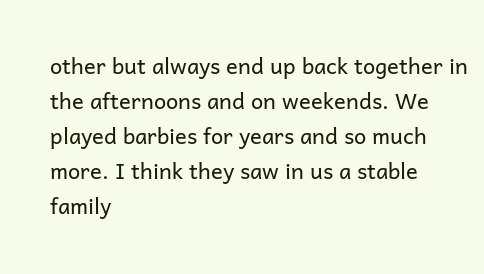other but always end up back together in the afternoons and on weekends. We played barbies for years and so much more. I think they saw in us a stable family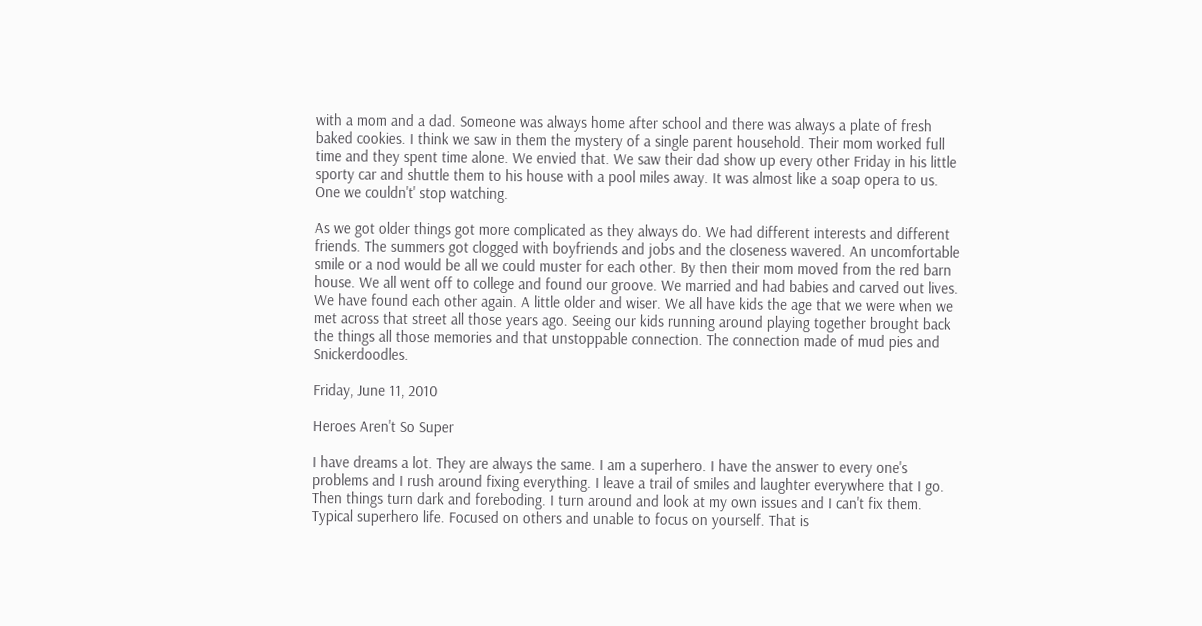with a mom and a dad. Someone was always home after school and there was always a plate of fresh baked cookies. I think we saw in them the mystery of a single parent household. Their mom worked full time and they spent time alone. We envied that. We saw their dad show up every other Friday in his little sporty car and shuttle them to his house with a pool miles away. It was almost like a soap opera to us. One we couldn't' stop watching.

As we got older things got more complicated as they always do. We had different interests and different friends. The summers got clogged with boyfriends and jobs and the closeness wavered. An uncomfortable smile or a nod would be all we could muster for each other. By then their mom moved from the red barn house. We all went off to college and found our groove. We married and had babies and carved out lives. We have found each other again. A little older and wiser. We all have kids the age that we were when we met across that street all those years ago. Seeing our kids running around playing together brought back the things all those memories and that unstoppable connection. The connection made of mud pies and Snickerdoodles.

Friday, June 11, 2010

Heroes Aren't So Super

I have dreams a lot. They are always the same. I am a superhero. I have the answer to every one's problems and I rush around fixing everything. I leave a trail of smiles and laughter everywhere that I go. Then things turn dark and foreboding. I turn around and look at my own issues and I can't fix them. Typical superhero life. Focused on others and unable to focus on yourself. That is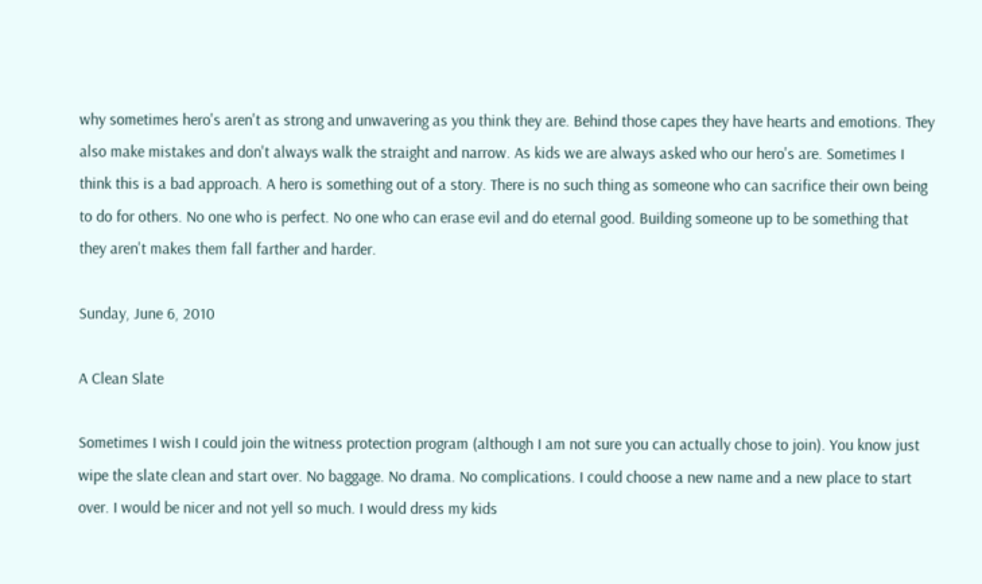why sometimes hero's aren't as strong and unwavering as you think they are. Behind those capes they have hearts and emotions. They also make mistakes and don't always walk the straight and narrow. As kids we are always asked who our hero's are. Sometimes I think this is a bad approach. A hero is something out of a story. There is no such thing as someone who can sacrifice their own being to do for others. No one who is perfect. No one who can erase evil and do eternal good. Building someone up to be something that they aren't makes them fall farther and harder.

Sunday, June 6, 2010

A Clean Slate

Sometimes I wish I could join the witness protection program (although I am not sure you can actually chose to join). You know just wipe the slate clean and start over. No baggage. No drama. No complications. I could choose a new name and a new place to start over. I would be nicer and not yell so much. I would dress my kids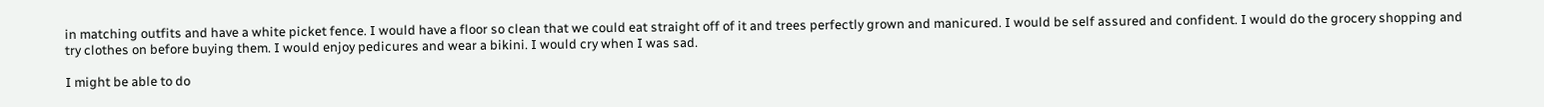in matching outfits and have a white picket fence. I would have a floor so clean that we could eat straight off of it and trees perfectly grown and manicured. I would be self assured and confident. I would do the grocery shopping and try clothes on before buying them. I would enjoy pedicures and wear a bikini. I would cry when I was sad.

I might be able to do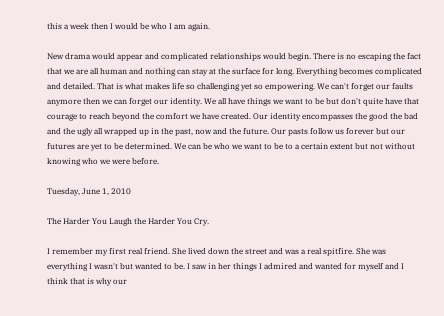this a week then I would be who I am again.

New drama would appear and complicated relationships would begin. There is no escaping the fact that we are all human and nothing can stay at the surface for long. Everything becomes complicated and detailed. That is what makes life so challenging yet so empowering. We can't forget our faults anymore then we can forget our identity. We all have things we want to be but don't quite have that courage to reach beyond the comfort we have created. Our identity encompasses the good the bad and the ugly all wrapped up in the past, now and the future. Our pasts follow us forever but our futures are yet to be determined. We can be who we want to be to a certain extent but not without knowing who we were before.

Tuesday, June 1, 2010

The Harder You Laugh the Harder You Cry.

I remember my first real friend. She lived down the street and was a real spitfire. She was everything I wasn't but wanted to be. I saw in her things I admired and wanted for myself and I think that is why our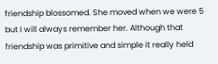friendship blossomed. She moved when we were 5 but I will always remember her. Although that friendship was primitive and simple it really held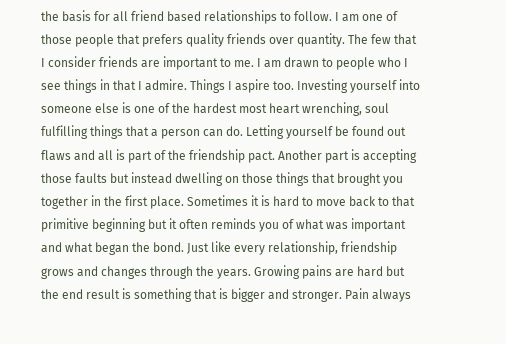the basis for all friend based relationships to follow. I am one of those people that prefers quality friends over quantity. The few that I consider friends are important to me. I am drawn to people who I see things in that I admire. Things I aspire too. Investing yourself into someone else is one of the hardest most heart wrenching, soul fulfilling things that a person can do. Letting yourself be found out flaws and all is part of the friendship pact. Another part is accepting those faults but instead dwelling on those things that brought you together in the first place. Sometimes it is hard to move back to that primitive beginning but it often reminds you of what was important and what began the bond. Just like every relationship, friendship grows and changes through the years. Growing pains are hard but the end result is something that is bigger and stronger. Pain always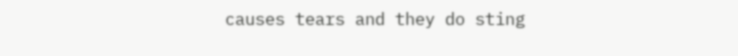causes tears and they do sting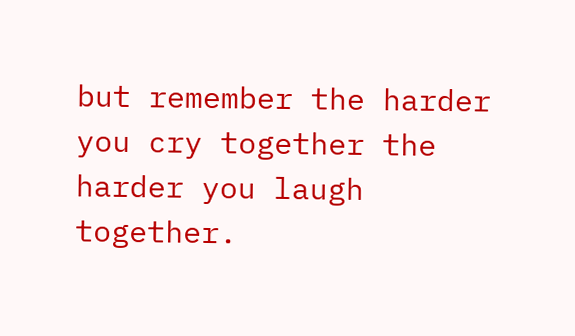but remember the harder you cry together the harder you laugh together.